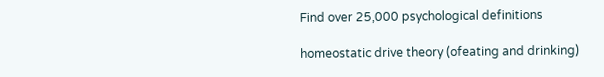Find over 25,000 psychological definitions

homeostatic drive theory (ofeating and drinking)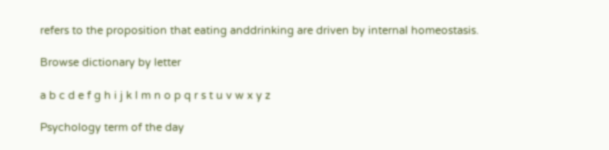refers to the proposition that eating anddrinking are driven by internal homeostasis.

Browse dictionary by letter

a b c d e f g h i j k l m n o p q r s t u v w x y z

Psychology term of the day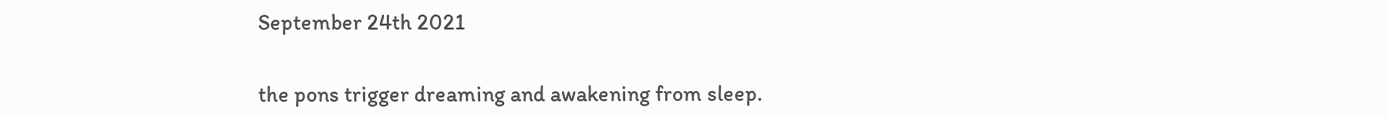September 24th 2021


the pons trigger dreaming and awakening from sleep.